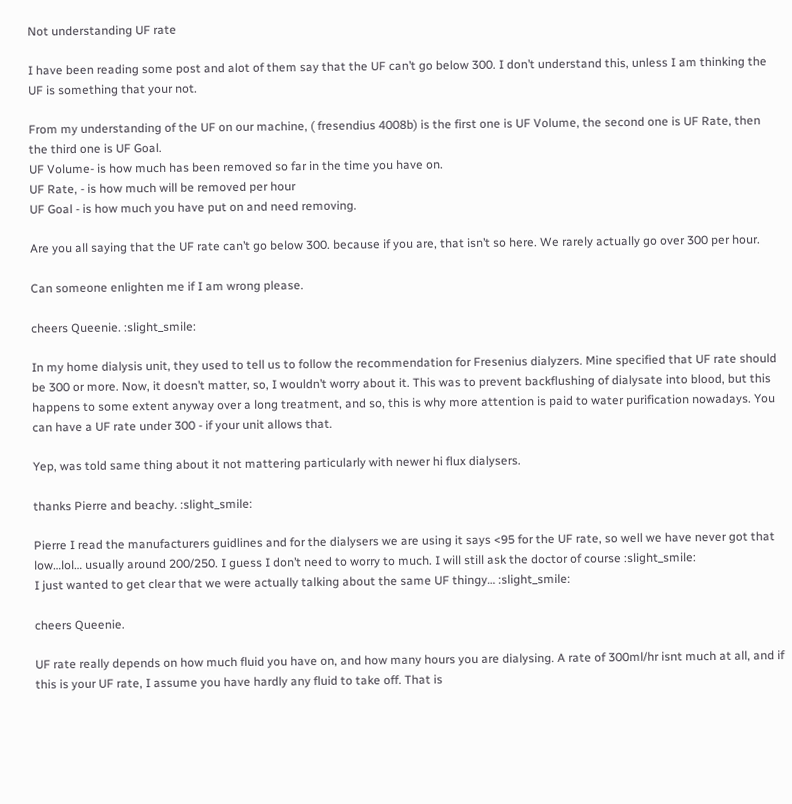Not understanding UF rate

I have been reading some post and alot of them say that the UF can’t go below 300. I don’t understand this, unless I am thinking the UF is something that your not.

From my understanding of the UF on our machine, ( fresendius 4008b) is the first one is UF Volume, the second one is UF Rate, then the third one is UF Goal.
UF Volume- is how much has been removed so far in the time you have on.
UF Rate, - is how much will be removed per hour
UF Goal - is how much you have put on and need removing.

Are you all saying that the UF rate can’t go below 300. because if you are, that isn’t so here. We rarely actually go over 300 per hour.

Can someone enlighten me if I am wrong please.

cheers Queenie. :slight_smile:

In my home dialysis unit, they used to tell us to follow the recommendation for Fresenius dialyzers. Mine specified that UF rate should be 300 or more. Now, it doesn’t matter, so, I wouldn’t worry about it. This was to prevent backflushing of dialysate into blood, but this happens to some extent anyway over a long treatment, and so, this is why more attention is paid to water purification nowadays. You can have a UF rate under 300 - if your unit allows that.

Yep, was told same thing about it not mattering particularly with newer hi flux dialysers.

thanks Pierre and beachy. :slight_smile:

Pierre I read the manufacturers guidlines and for the dialysers we are using it says <95 for the UF rate, so well we have never got that low…lol… usually around 200/250. I guess I don’t need to worry to much. I will still ask the doctor of course :slight_smile:
I just wanted to get clear that we were actually talking about the same UF thingy… :slight_smile:

cheers Queenie.

UF rate really depends on how much fluid you have on, and how many hours you are dialysing. A rate of 300ml/hr isnt much at all, and if this is your UF rate, I assume you have hardly any fluid to take off. That is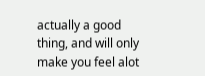actually a good thing, and will only make you feel alot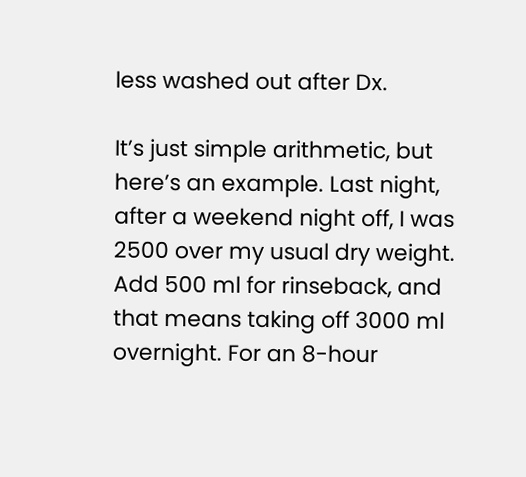less washed out after Dx.

It’s just simple arithmetic, but here’s an example. Last night, after a weekend night off, I was 2500 over my usual dry weight. Add 500 ml for rinseback, and that means taking off 3000 ml overnight. For an 8-hour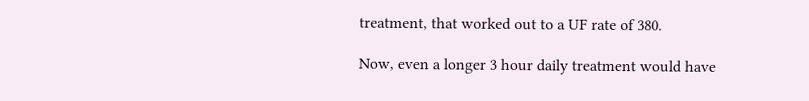treatment, that worked out to a UF rate of 380.

Now, even a longer 3 hour daily treatment would have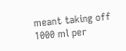meant taking off 1000 ml per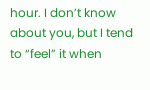hour. I don’t know about you, but I tend to “feel” it when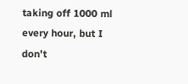taking off 1000 ml every hour, but I don’t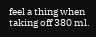feel a thing when taking off 380 ml.